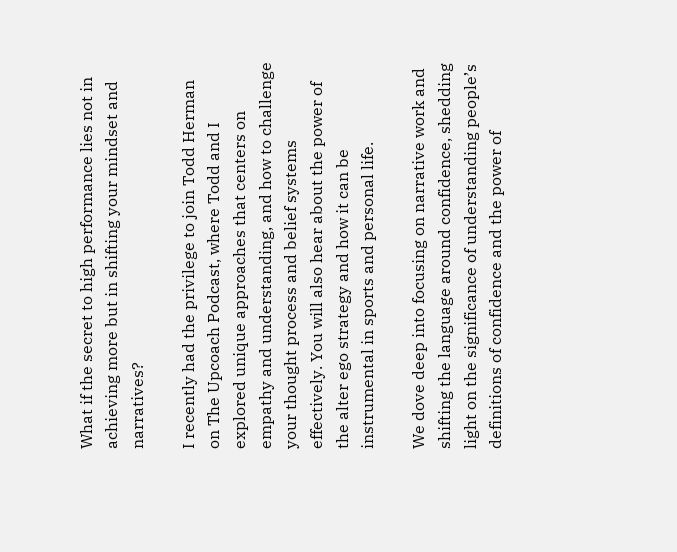What if the secret to high performance lies not in achieving more but in shifting your mindset and narratives?

I recently had the privilege to join Todd Herman on The Upcoach Podcast, where Todd and I explored unique approaches that centers on empathy and understanding, and how to challenge your thought process and belief systems effectively. You will also hear about the power of the alter ego strategy and how it can be instrumental in sports and personal life.

We dove deep into focusing on narrative work and shifting the language around confidence, shedding light on the significance of understanding people’s definitions of confidence and the power of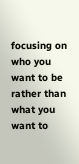focusing on who you want to be rather than what you want to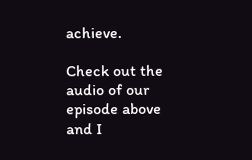achieve.

Check out the audio of our episode above and I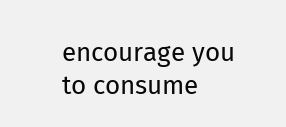encourage you to consume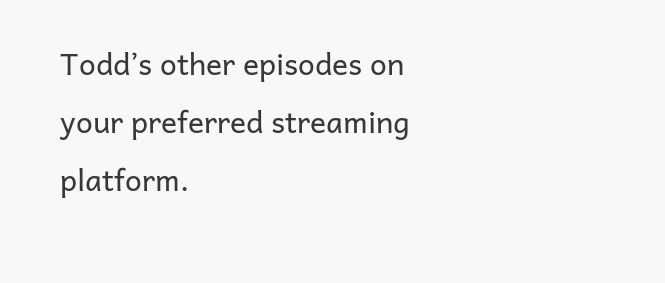Todd’s other episodes on your preferred streaming platform.